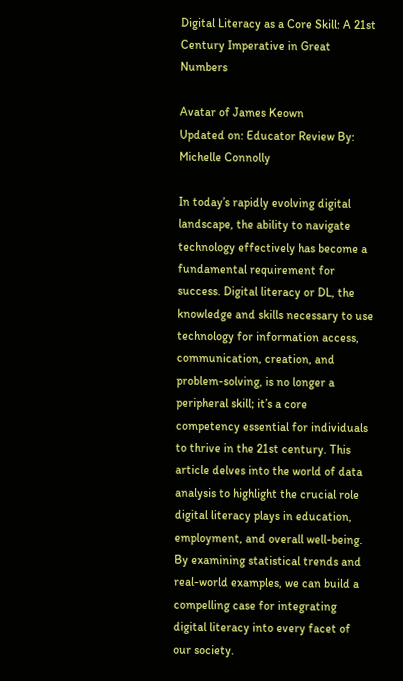Digital Literacy as a Core Skill: A 21st Century Imperative in Great Numbers

Avatar of James Keown
Updated on: Educator Review By: Michelle Connolly

In today’s rapidly evolving digital landscape, the ability to navigate technology effectively has become a fundamental requirement for success. Digital literacy or DL, the knowledge and skills necessary to use technology for information access, communication, creation, and problem-solving, is no longer a peripheral skill; it’s a core competency essential for individuals to thrive in the 21st century. This article delves into the world of data analysis to highlight the crucial role digital literacy plays in education, employment, and overall well-being. By examining statistical trends and real-world examples, we can build a compelling case for integrating digital literacy into every facet of our society.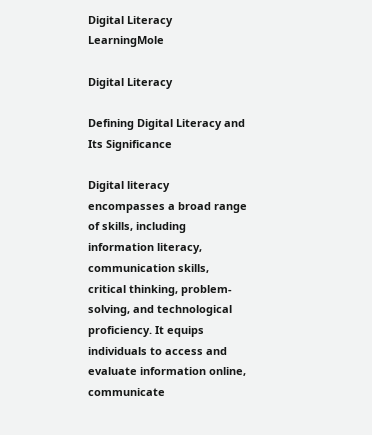Digital Literacy LearningMole

Digital Literacy

Defining Digital Literacy and Its Significance

Digital literacy encompasses a broad range of skills, including information literacy, communication skills, critical thinking, problem-solving, and technological proficiency. It equips individuals to access and evaluate information online, communicate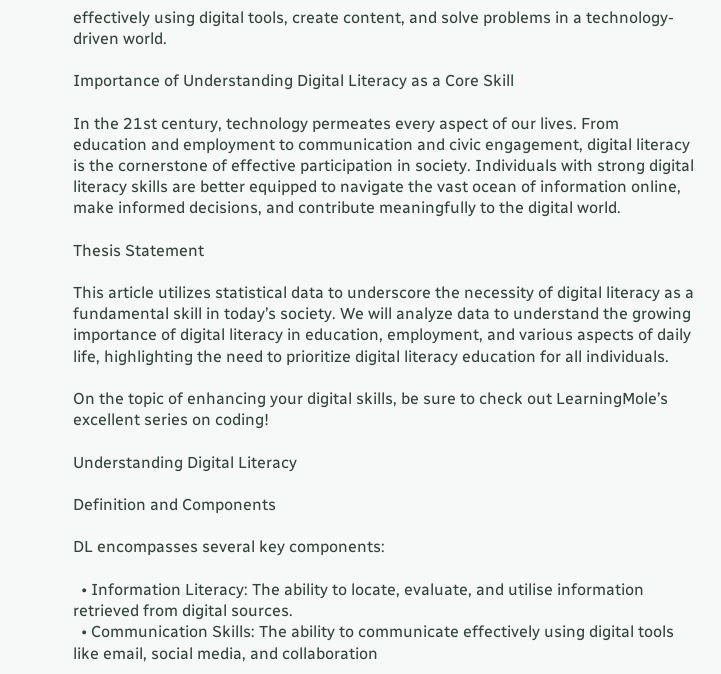effectively using digital tools, create content, and solve problems in a technology-driven world.

Importance of Understanding Digital Literacy as a Core Skill

In the 21st century, technology permeates every aspect of our lives. From education and employment to communication and civic engagement, digital literacy is the cornerstone of effective participation in society. Individuals with strong digital literacy skills are better equipped to navigate the vast ocean of information online, make informed decisions, and contribute meaningfully to the digital world.

Thesis Statement

This article utilizes statistical data to underscore the necessity of digital literacy as a fundamental skill in today’s society. We will analyze data to understand the growing importance of digital literacy in education, employment, and various aspects of daily life, highlighting the need to prioritize digital literacy education for all individuals.

On the topic of enhancing your digital skills, be sure to check out LearningMole’s excellent series on coding!

Understanding Digital Literacy

Definition and Components

DL encompasses several key components:

  • Information Literacy: The ability to locate, evaluate, and utilise information retrieved from digital sources.
  • Communication Skills: The ability to communicate effectively using digital tools like email, social media, and collaboration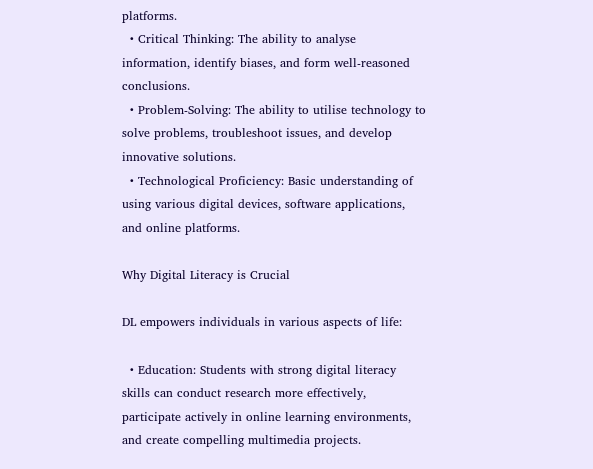platforms.
  • Critical Thinking: The ability to analyse information, identify biases, and form well-reasoned conclusions.
  • Problem-Solving: The ability to utilise technology to solve problems, troubleshoot issues, and develop innovative solutions.
  • Technological Proficiency: Basic understanding of using various digital devices, software applications, and online platforms.

Why Digital Literacy is Crucial

DL empowers individuals in various aspects of life:

  • Education: Students with strong digital literacy skills can conduct research more effectively, participate actively in online learning environments, and create compelling multimedia projects.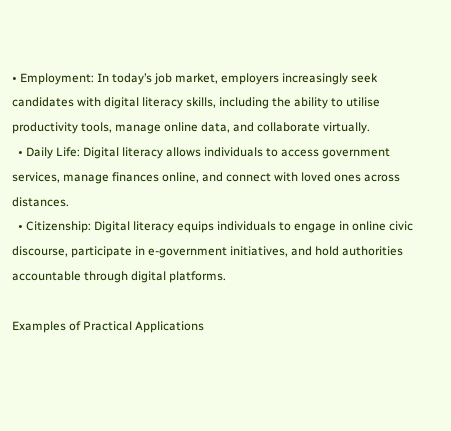• Employment: In today’s job market, employers increasingly seek candidates with digital literacy skills, including the ability to utilise productivity tools, manage online data, and collaborate virtually.
  • Daily Life: Digital literacy allows individuals to access government services, manage finances online, and connect with loved ones across distances.
  • Citizenship: Digital literacy equips individuals to engage in online civic discourse, participate in e-government initiatives, and hold authorities accountable through digital platforms.

Examples of Practical Applications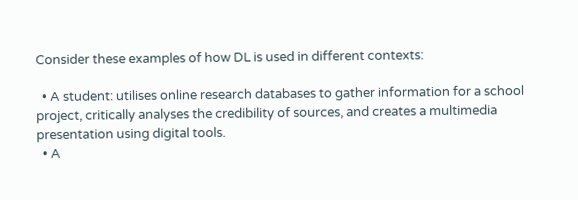Consider these examples of how DL is used in different contexts:

  • A student: utilises online research databases to gather information for a school project, critically analyses the credibility of sources, and creates a multimedia presentation using digital tools.
  • A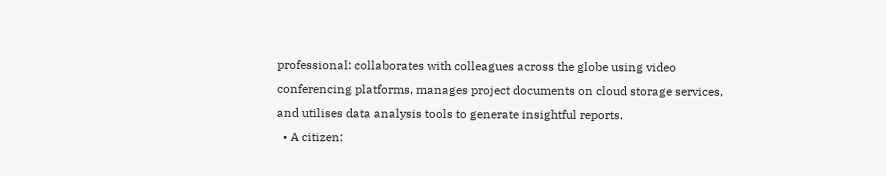professional: collaborates with colleagues across the globe using video conferencing platforms, manages project documents on cloud storage services, and utilises data analysis tools to generate insightful reports.
  • A citizen: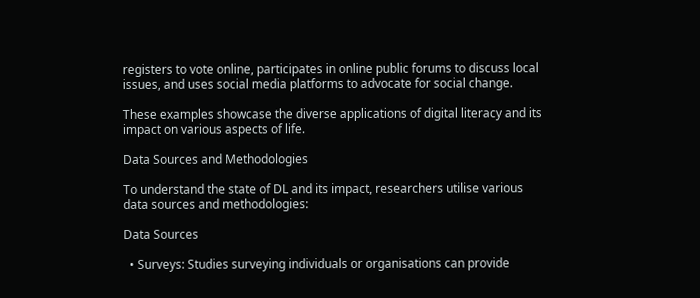registers to vote online, participates in online public forums to discuss local issues, and uses social media platforms to advocate for social change.

These examples showcase the diverse applications of digital literacy and its impact on various aspects of life.

Data Sources and Methodologies

To understand the state of DL and its impact, researchers utilise various data sources and methodologies:

Data Sources

  • Surveys: Studies surveying individuals or organisations can provide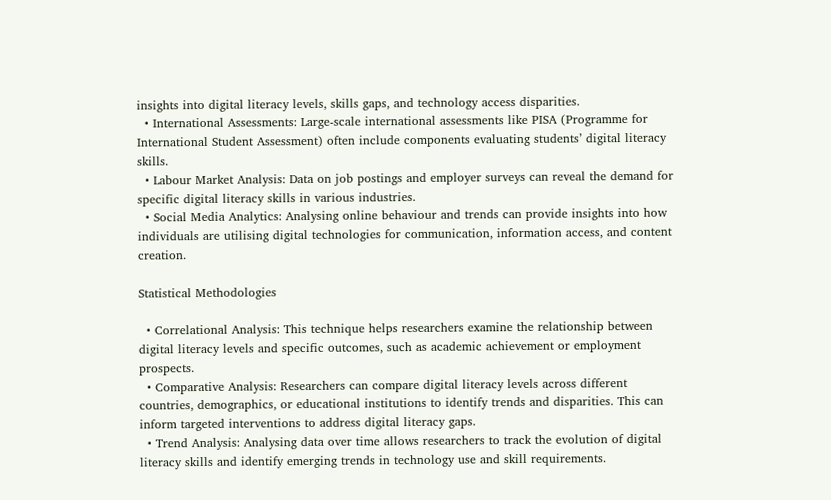insights into digital literacy levels, skills gaps, and technology access disparities.
  • International Assessments: Large-scale international assessments like PISA (Programme for International Student Assessment) often include components evaluating students’ digital literacy skills.
  • Labour Market Analysis: Data on job postings and employer surveys can reveal the demand for specific digital literacy skills in various industries.
  • Social Media Analytics: Analysing online behaviour and trends can provide insights into how individuals are utilising digital technologies for communication, information access, and content creation.

Statistical Methodologies

  • Correlational Analysis: This technique helps researchers examine the relationship between digital literacy levels and specific outcomes, such as academic achievement or employment prospects.
  • Comparative Analysis: Researchers can compare digital literacy levels across different countries, demographics, or educational institutions to identify trends and disparities. This can inform targeted interventions to address digital literacy gaps.
  • Trend Analysis: Analysing data over time allows researchers to track the evolution of digital literacy skills and identify emerging trends in technology use and skill requirements.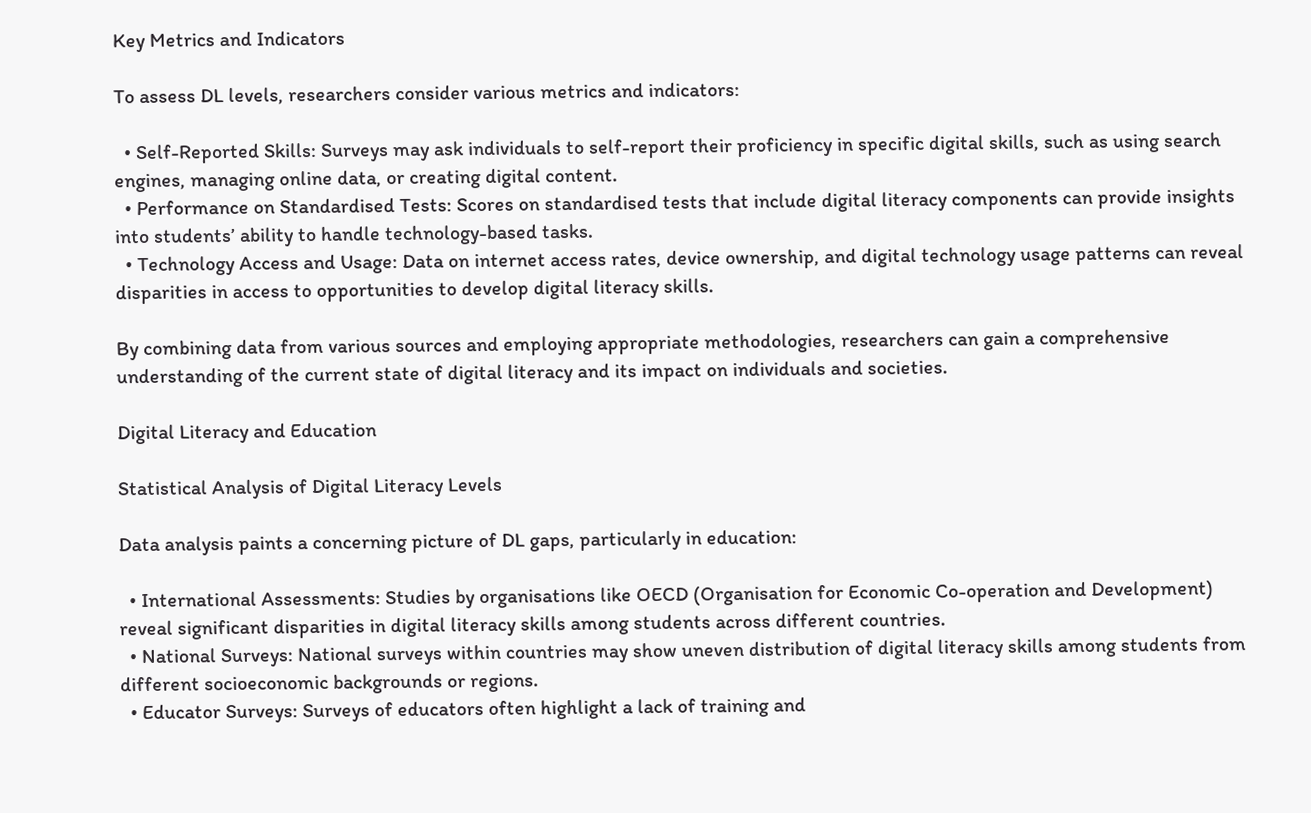Key Metrics and Indicators

To assess DL levels, researchers consider various metrics and indicators:

  • Self-Reported Skills: Surveys may ask individuals to self-report their proficiency in specific digital skills, such as using search engines, managing online data, or creating digital content.
  • Performance on Standardised Tests: Scores on standardised tests that include digital literacy components can provide insights into students’ ability to handle technology-based tasks.
  • Technology Access and Usage: Data on internet access rates, device ownership, and digital technology usage patterns can reveal disparities in access to opportunities to develop digital literacy skills.

By combining data from various sources and employing appropriate methodologies, researchers can gain a comprehensive understanding of the current state of digital literacy and its impact on individuals and societies.

Digital Literacy and Education

Statistical Analysis of Digital Literacy Levels

Data analysis paints a concerning picture of DL gaps, particularly in education:

  • International Assessments: Studies by organisations like OECD (Organisation for Economic Co-operation and Development) reveal significant disparities in digital literacy skills among students across different countries.
  • National Surveys: National surveys within countries may show uneven distribution of digital literacy skills among students from different socioeconomic backgrounds or regions.
  • Educator Surveys: Surveys of educators often highlight a lack of training and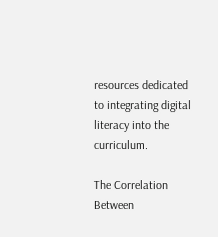resources dedicated to integrating digital literacy into the curriculum.

The Correlation Between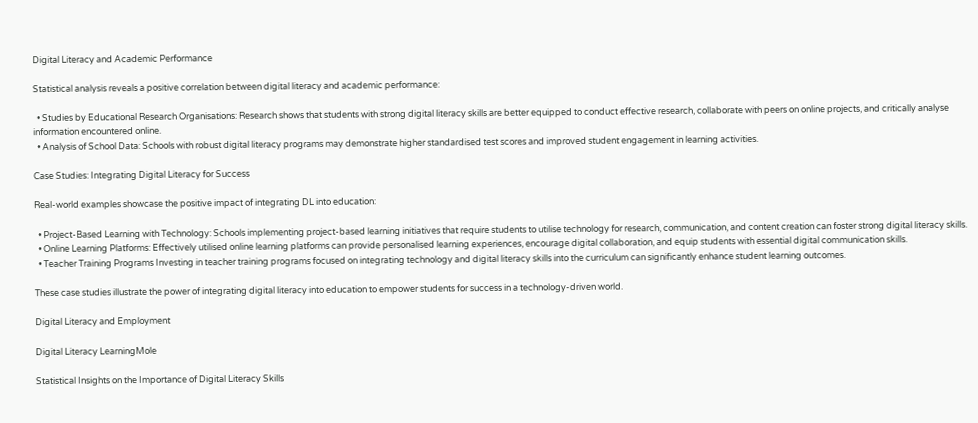Digital Literacy and Academic Performance

Statistical analysis reveals a positive correlation between digital literacy and academic performance:

  • Studies by Educational Research Organisations: Research shows that students with strong digital literacy skills are better equipped to conduct effective research, collaborate with peers on online projects, and critically analyse information encountered online.
  • Analysis of School Data: Schools with robust digital literacy programs may demonstrate higher standardised test scores and improved student engagement in learning activities.

Case Studies: Integrating Digital Literacy for Success

Real-world examples showcase the positive impact of integrating DL into education:

  • Project-Based Learning with Technology: Schools implementing project-based learning initiatives that require students to utilise technology for research, communication, and content creation can foster strong digital literacy skills.
  • Online Learning Platforms: Effectively utilised online learning platforms can provide personalised learning experiences, encourage digital collaboration, and equip students with essential digital communication skills.
  • Teacher Training Programs Investing in teacher training programs focused on integrating technology and digital literacy skills into the curriculum can significantly enhance student learning outcomes.

These case studies illustrate the power of integrating digital literacy into education to empower students for success in a technology-driven world.

Digital Literacy and Employment

Digital Literacy LearningMole

Statistical Insights on the Importance of Digital Literacy Skills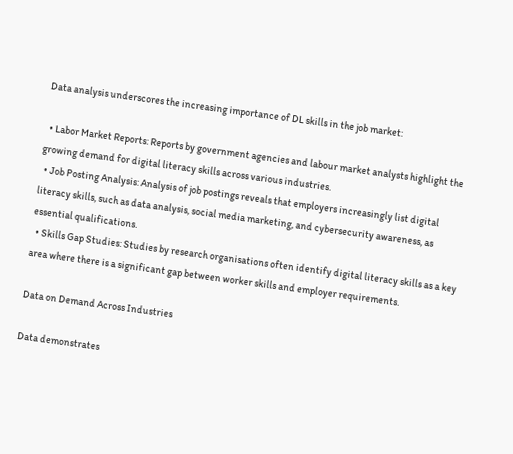Data analysis underscores the increasing importance of DL skills in the job market:

  • Labor Market Reports: Reports by government agencies and labour market analysts highlight the growing demand for digital literacy skills across various industries.
  • Job Posting Analysis: Analysis of job postings reveals that employers increasingly list digital literacy skills, such as data analysis, social media marketing, and cybersecurity awareness, as essential qualifications.
  • Skills Gap Studies: Studies by research organisations often identify digital literacy skills as a key area where there is a significant gap between worker skills and employer requirements.

Data on Demand Across Industries

Data demonstrates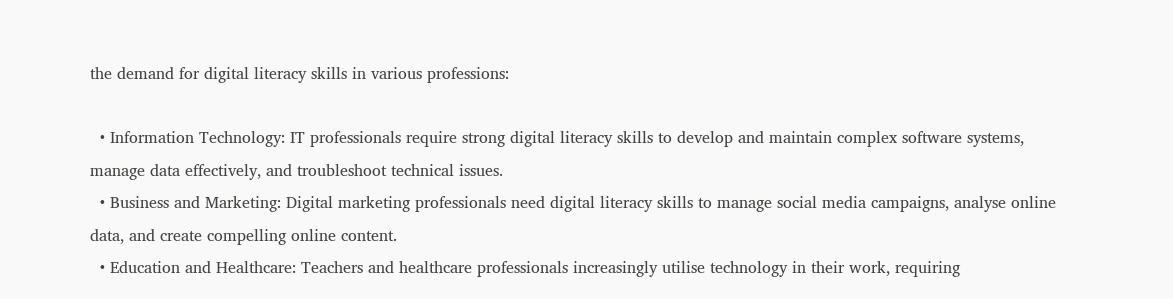the demand for digital literacy skills in various professions:

  • Information Technology: IT professionals require strong digital literacy skills to develop and maintain complex software systems, manage data effectively, and troubleshoot technical issues.
  • Business and Marketing: Digital marketing professionals need digital literacy skills to manage social media campaigns, analyse online data, and create compelling online content.
  • Education and Healthcare: Teachers and healthcare professionals increasingly utilise technology in their work, requiring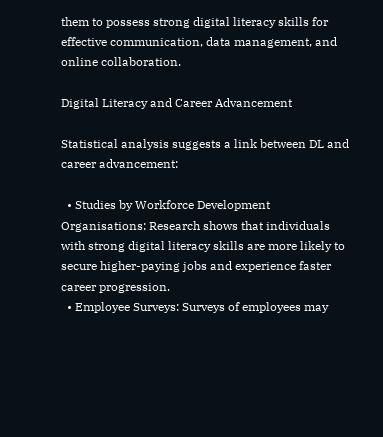them to possess strong digital literacy skills for effective communication, data management, and online collaboration.

Digital Literacy and Career Advancement

Statistical analysis suggests a link between DL and career advancement:

  • Studies by Workforce Development Organisations: Research shows that individuals with strong digital literacy skills are more likely to secure higher-paying jobs and experience faster career progression.
  • Employee Surveys: Surveys of employees may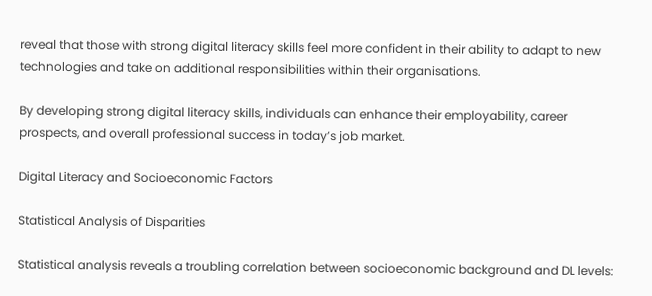reveal that those with strong digital literacy skills feel more confident in their ability to adapt to new technologies and take on additional responsibilities within their organisations.

By developing strong digital literacy skills, individuals can enhance their employability, career prospects, and overall professional success in today’s job market.

Digital Literacy and Socioeconomic Factors

Statistical Analysis of Disparities

Statistical analysis reveals a troubling correlation between socioeconomic background and DL levels: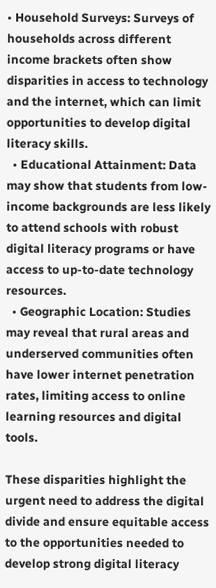• Household Surveys: Surveys of households across different income brackets often show disparities in access to technology and the internet, which can limit opportunities to develop digital literacy skills.
  • Educational Attainment: Data may show that students from low-income backgrounds are less likely to attend schools with robust digital literacy programs or have access to up-to-date technology resources.
  • Geographic Location: Studies may reveal that rural areas and underserved communities often have lower internet penetration rates, limiting access to online learning resources and digital tools.

These disparities highlight the urgent need to address the digital divide and ensure equitable access to the opportunities needed to develop strong digital literacy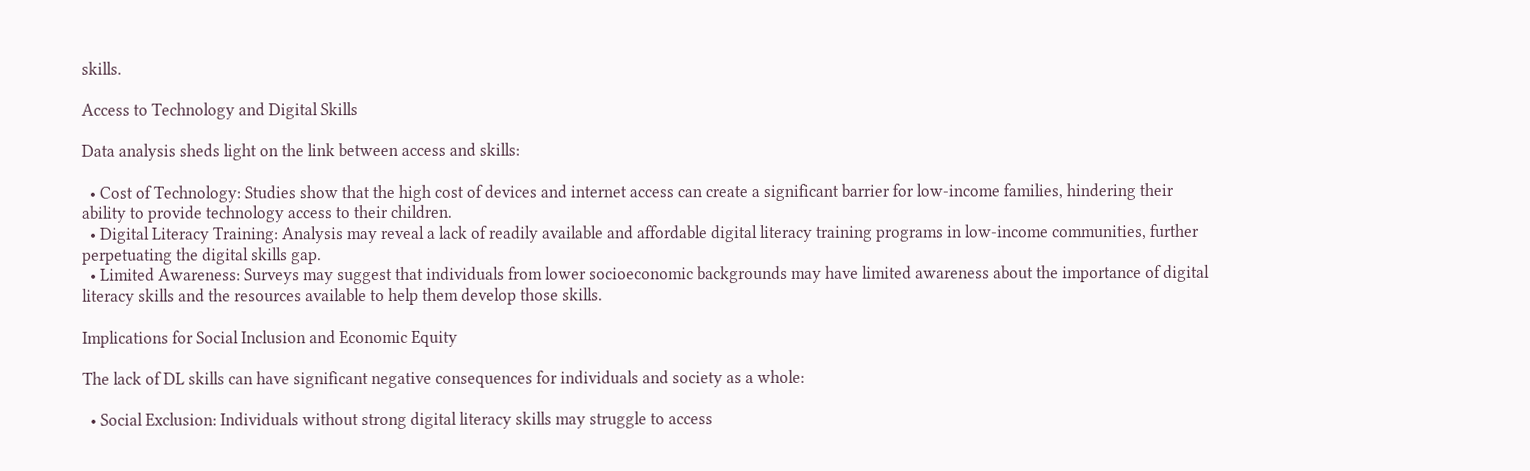skills.

Access to Technology and Digital Skills

Data analysis sheds light on the link between access and skills:

  • Cost of Technology: Studies show that the high cost of devices and internet access can create a significant barrier for low-income families, hindering their ability to provide technology access to their children.
  • Digital Literacy Training: Analysis may reveal a lack of readily available and affordable digital literacy training programs in low-income communities, further perpetuating the digital skills gap.
  • Limited Awareness: Surveys may suggest that individuals from lower socioeconomic backgrounds may have limited awareness about the importance of digital literacy skills and the resources available to help them develop those skills.

Implications for Social Inclusion and Economic Equity

The lack of DL skills can have significant negative consequences for individuals and society as a whole:

  • Social Exclusion: Individuals without strong digital literacy skills may struggle to access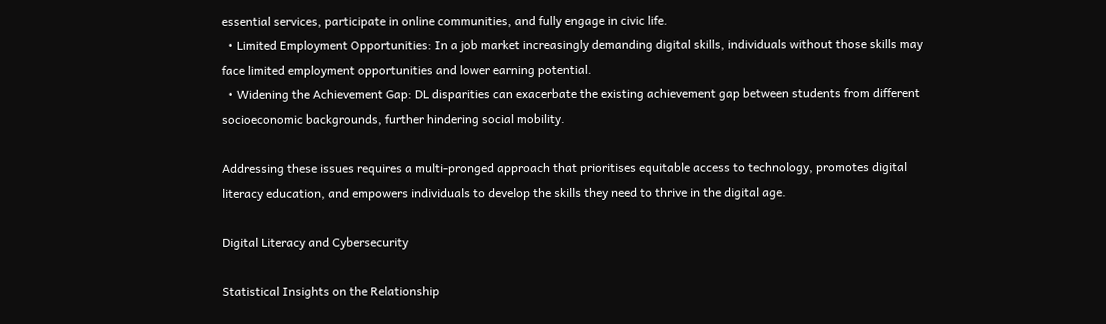essential services, participate in online communities, and fully engage in civic life.
  • Limited Employment Opportunities: In a job market increasingly demanding digital skills, individuals without those skills may face limited employment opportunities and lower earning potential.
  • Widening the Achievement Gap: DL disparities can exacerbate the existing achievement gap between students from different socioeconomic backgrounds, further hindering social mobility.

Addressing these issues requires a multi-pronged approach that prioritises equitable access to technology, promotes digital literacy education, and empowers individuals to develop the skills they need to thrive in the digital age.

Digital Literacy and Cybersecurity

Statistical Insights on the Relationship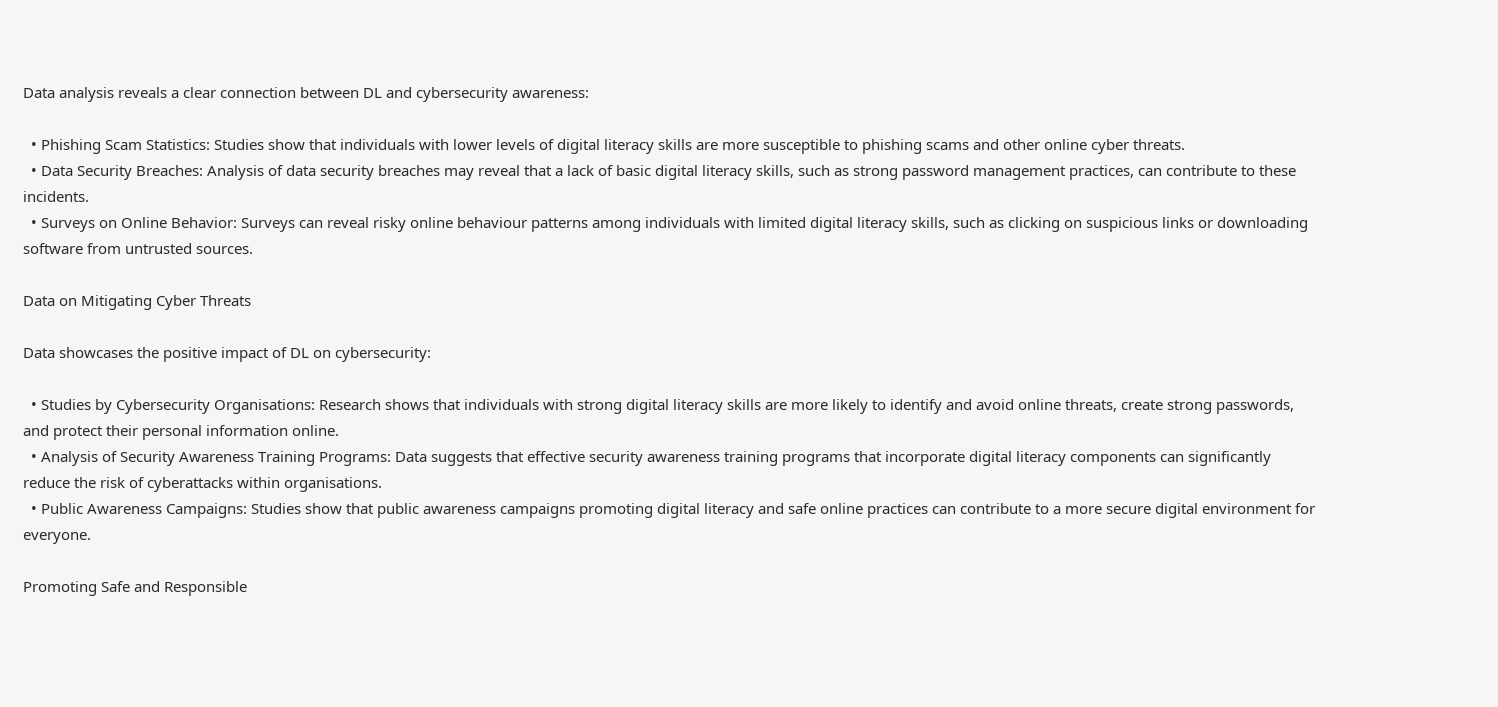Data analysis reveals a clear connection between DL and cybersecurity awareness:

  • Phishing Scam Statistics: Studies show that individuals with lower levels of digital literacy skills are more susceptible to phishing scams and other online cyber threats.
  • Data Security Breaches: Analysis of data security breaches may reveal that a lack of basic digital literacy skills, such as strong password management practices, can contribute to these incidents.
  • Surveys on Online Behavior: Surveys can reveal risky online behaviour patterns among individuals with limited digital literacy skills, such as clicking on suspicious links or downloading software from untrusted sources.

Data on Mitigating Cyber Threats

Data showcases the positive impact of DL on cybersecurity:

  • Studies by Cybersecurity Organisations: Research shows that individuals with strong digital literacy skills are more likely to identify and avoid online threats, create strong passwords, and protect their personal information online.
  • Analysis of Security Awareness Training Programs: Data suggests that effective security awareness training programs that incorporate digital literacy components can significantly reduce the risk of cyberattacks within organisations.
  • Public Awareness Campaigns: Studies show that public awareness campaigns promoting digital literacy and safe online practices can contribute to a more secure digital environment for everyone.

Promoting Safe and Responsible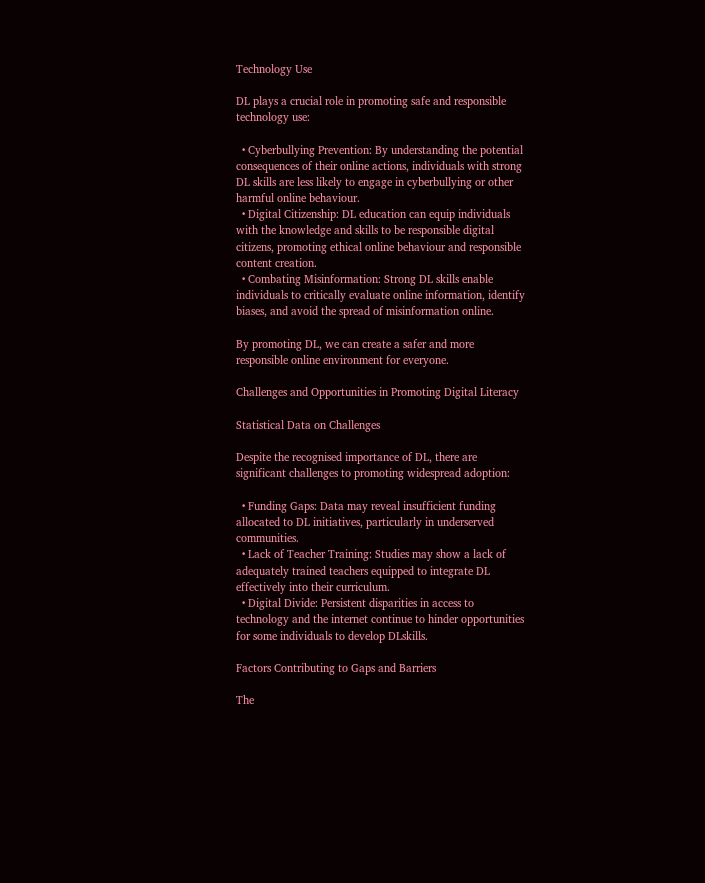Technology Use

DL plays a crucial role in promoting safe and responsible technology use:

  • Cyberbullying Prevention: By understanding the potential consequences of their online actions, individuals with strong DL skills are less likely to engage in cyberbullying or other harmful online behaviour.
  • Digital Citizenship: DL education can equip individuals with the knowledge and skills to be responsible digital citizens, promoting ethical online behaviour and responsible content creation.
  • Combating Misinformation: Strong DL skills enable individuals to critically evaluate online information, identify biases, and avoid the spread of misinformation online.

By promoting DL, we can create a safer and more responsible online environment for everyone.

Challenges and Opportunities in Promoting Digital Literacy

Statistical Data on Challenges

Despite the recognised importance of DL, there are significant challenges to promoting widespread adoption:

  • Funding Gaps: Data may reveal insufficient funding allocated to DL initiatives, particularly in underserved communities.
  • Lack of Teacher Training: Studies may show a lack of adequately trained teachers equipped to integrate DL effectively into their curriculum.
  • Digital Divide: Persistent disparities in access to technology and the internet continue to hinder opportunities for some individuals to develop DLskills.

Factors Contributing to Gaps and Barriers

The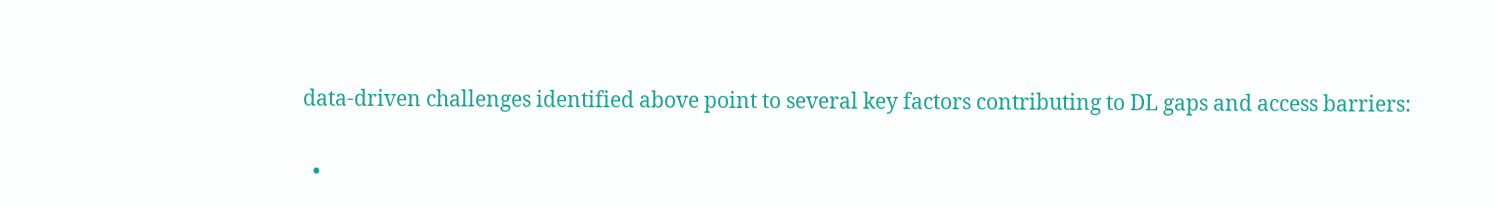data-driven challenges identified above point to several key factors contributing to DL gaps and access barriers:

  •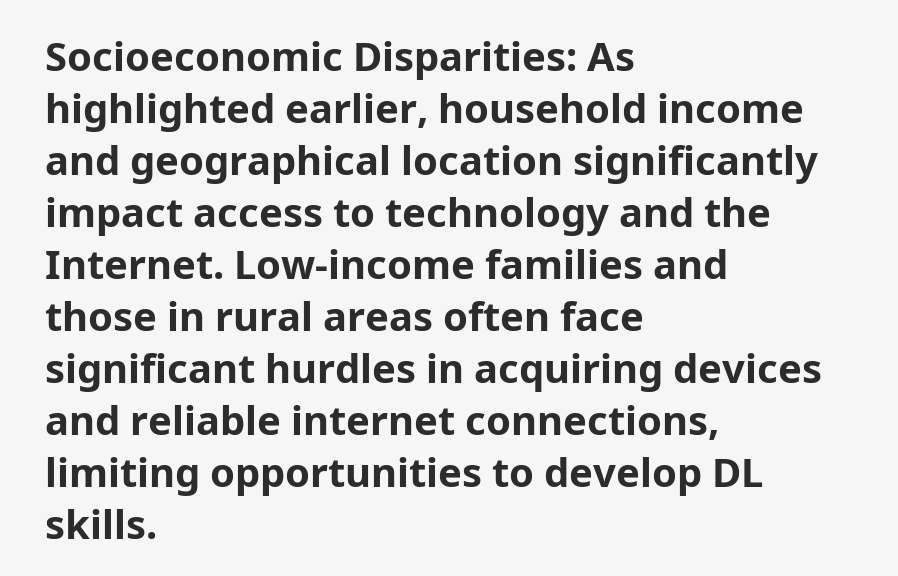Socioeconomic Disparities: As highlighted earlier, household income and geographical location significantly impact access to technology and the Internet. Low-income families and those in rural areas often face significant hurdles in acquiring devices and reliable internet connections, limiting opportunities to develop DL skills.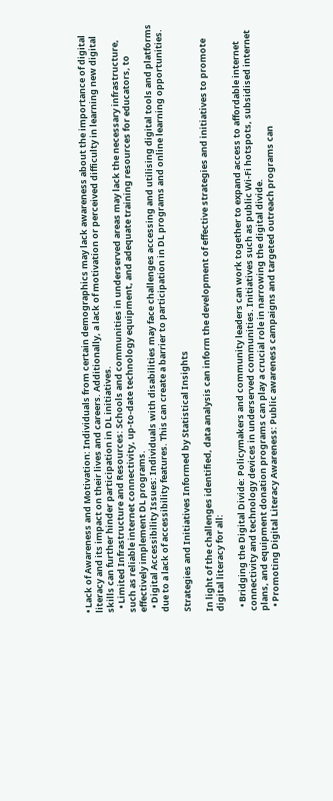• Lack of Awareness and Motivation: Individuals from certain demographics may lack awareness about the importance of digital literacy and its impact on their lives and careers. Additionally, a lack of motivation or perceived difficulty in learning new digital skills can further hinder participation in DL initiatives.
  • Limited Infrastructure and Resources: Schools and communities in underserved areas may lack the necessary infrastructure, such as reliable internet connectivity, up-to-date technology equipment, and adequate training resources for educators, to effectively implement DL programs.
  • Digital Accessibility Issues: Individuals with disabilities may face challenges accessing and utilising digital tools and platforms due to a lack of accessibility features. This can create a barrier to participation in DL programs and online learning opportunities.

Strategies and Initiatives Informed by Statistical Insights

In light of the challenges identified, data analysis can inform the development of effective strategies and initiatives to promote digital literacy for all:

  • Bridging the Digital Divide: Policymakers and community leaders can work together to expand access to affordable internet connectivity and technology devices in underserved communities. Initiatives such as public Wi-Fi hotspots, subsidised internet plans, and equipment donation programs can play a crucial role in narrowing the digital divide.
  • Promoting Digital Literacy Awareness: Public awareness campaigns and targeted outreach programs can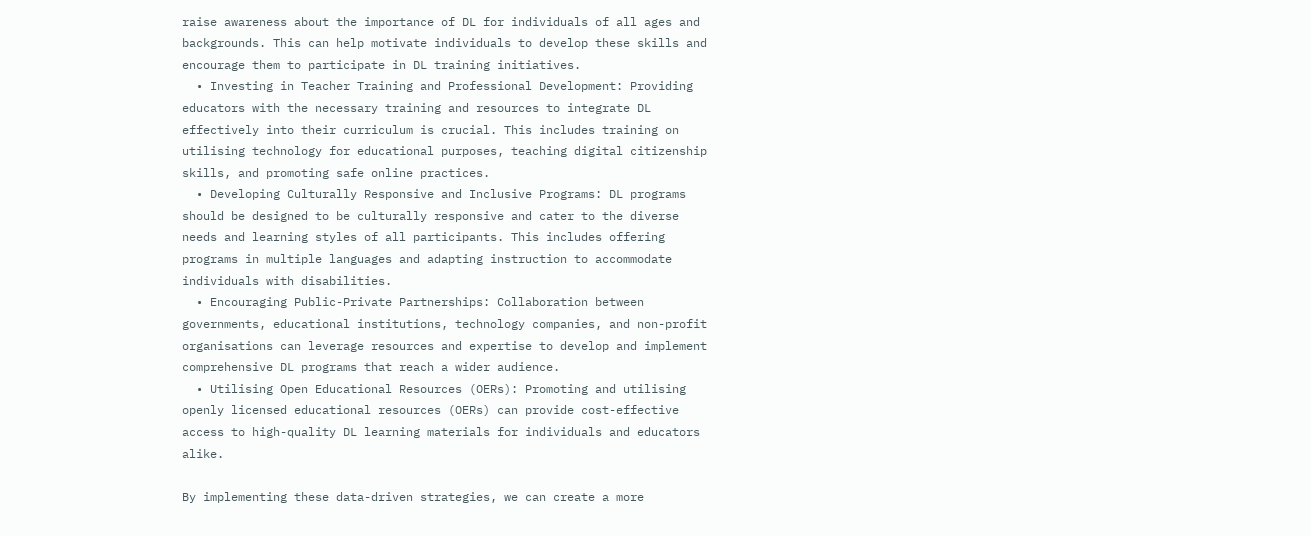raise awareness about the importance of DL for individuals of all ages and backgrounds. This can help motivate individuals to develop these skills and encourage them to participate in DL training initiatives.
  • Investing in Teacher Training and Professional Development: Providing educators with the necessary training and resources to integrate DL effectively into their curriculum is crucial. This includes training on utilising technology for educational purposes, teaching digital citizenship skills, and promoting safe online practices.
  • Developing Culturally Responsive and Inclusive Programs: DL programs should be designed to be culturally responsive and cater to the diverse needs and learning styles of all participants. This includes offering programs in multiple languages and adapting instruction to accommodate individuals with disabilities.
  • Encouraging Public-Private Partnerships: Collaboration between governments, educational institutions, technology companies, and non-profit organisations can leverage resources and expertise to develop and implement comprehensive DL programs that reach a wider audience.
  • Utilising Open Educational Resources (OERs): Promoting and utilising openly licensed educational resources (OERs) can provide cost-effective access to high-quality DL learning materials for individuals and educators alike.

By implementing these data-driven strategies, we can create a more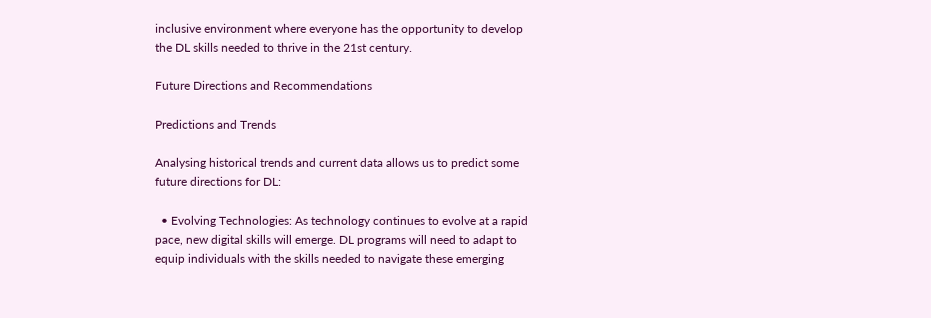inclusive environment where everyone has the opportunity to develop the DL skills needed to thrive in the 21st century.

Future Directions and Recommendations

Predictions and Trends

Analysing historical trends and current data allows us to predict some future directions for DL:

  • Evolving Technologies: As technology continues to evolve at a rapid pace, new digital skills will emerge. DL programs will need to adapt to equip individuals with the skills needed to navigate these emerging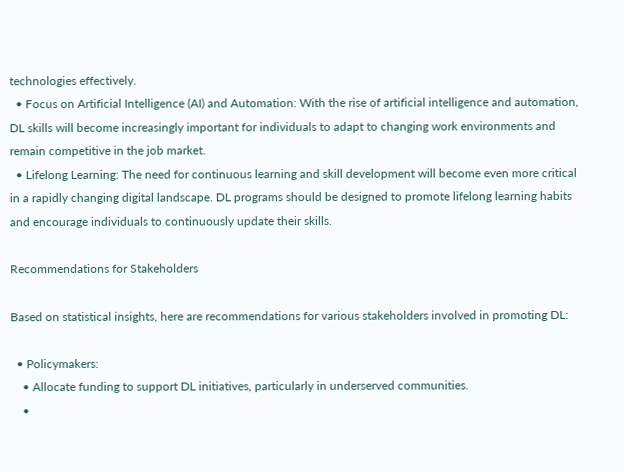technologies effectively.
  • Focus on Artificial Intelligence (AI) and Automation: With the rise of artificial intelligence and automation, DL skills will become increasingly important for individuals to adapt to changing work environments and remain competitive in the job market.
  • Lifelong Learning: The need for continuous learning and skill development will become even more critical in a rapidly changing digital landscape. DL programs should be designed to promote lifelong learning habits and encourage individuals to continuously update their skills.

Recommendations for Stakeholders

Based on statistical insights, here are recommendations for various stakeholders involved in promoting DL:

  • Policymakers:
    • Allocate funding to support DL initiatives, particularly in underserved communities.
    •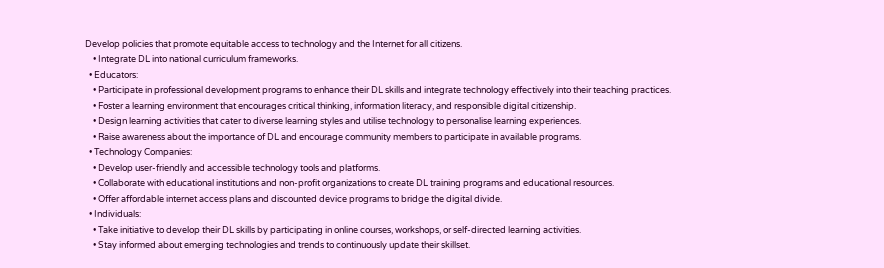Develop policies that promote equitable access to technology and the Internet for all citizens.
    • Integrate DL into national curriculum frameworks.
  • Educators:
    • Participate in professional development programs to enhance their DL skills and integrate technology effectively into their teaching practices.
    • Foster a learning environment that encourages critical thinking, information literacy, and responsible digital citizenship.
    • Design learning activities that cater to diverse learning styles and utilise technology to personalise learning experiences.
    • Raise awareness about the importance of DL and encourage community members to participate in available programs.
  • Technology Companies:
    • Develop user-friendly and accessible technology tools and platforms.
    • Collaborate with educational institutions and non-profit organizations to create DL training programs and educational resources.
    • Offer affordable internet access plans and discounted device programs to bridge the digital divide.
  • Individuals:
    • Take initiative to develop their DL skills by participating in online courses, workshops, or self-directed learning activities.
    • Stay informed about emerging technologies and trends to continuously update their skillset.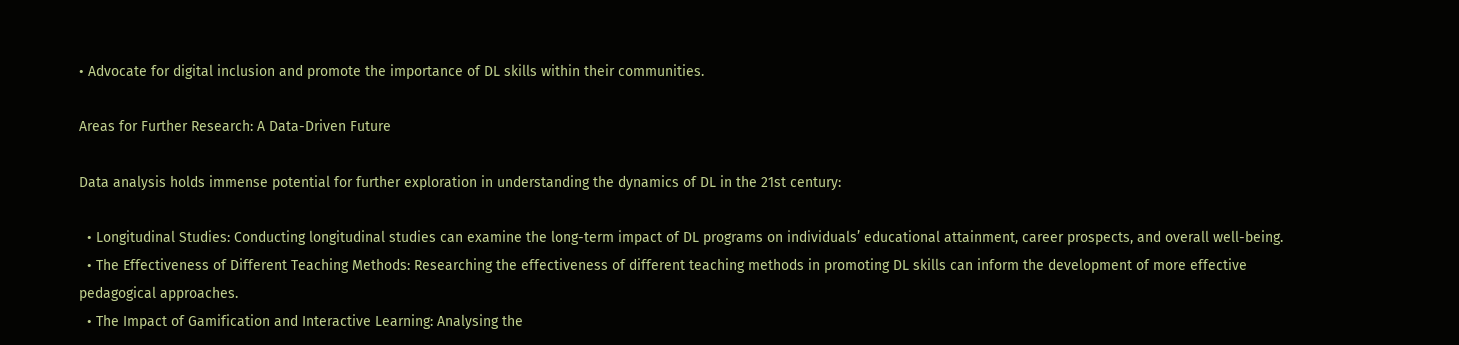• Advocate for digital inclusion and promote the importance of DL skills within their communities.

Areas for Further Research: A Data-Driven Future

Data analysis holds immense potential for further exploration in understanding the dynamics of DL in the 21st century:

  • Longitudinal Studies: Conducting longitudinal studies can examine the long-term impact of DL programs on individuals’ educational attainment, career prospects, and overall well-being.
  • The Effectiveness of Different Teaching Methods: Researching the effectiveness of different teaching methods in promoting DL skills can inform the development of more effective pedagogical approaches.
  • The Impact of Gamification and Interactive Learning: Analysing the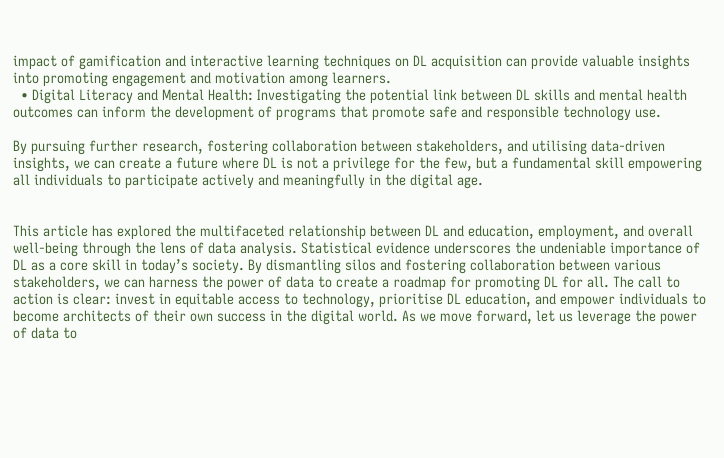impact of gamification and interactive learning techniques on DL acquisition can provide valuable insights into promoting engagement and motivation among learners.
  • Digital Literacy and Mental Health: Investigating the potential link between DL skills and mental health outcomes can inform the development of programs that promote safe and responsible technology use.

By pursuing further research, fostering collaboration between stakeholders, and utilising data-driven insights, we can create a future where DL is not a privilege for the few, but a fundamental skill empowering all individuals to participate actively and meaningfully in the digital age.


This article has explored the multifaceted relationship between DL and education, employment, and overall well-being through the lens of data analysis. Statistical evidence underscores the undeniable importance of DL as a core skill in today’s society. By dismantling silos and fostering collaboration between various stakeholders, we can harness the power of data to create a roadmap for promoting DL for all. The call to action is clear: invest in equitable access to technology, prioritise DL education, and empower individuals to become architects of their own success in the digital world. As we move forward, let us leverage the power of data to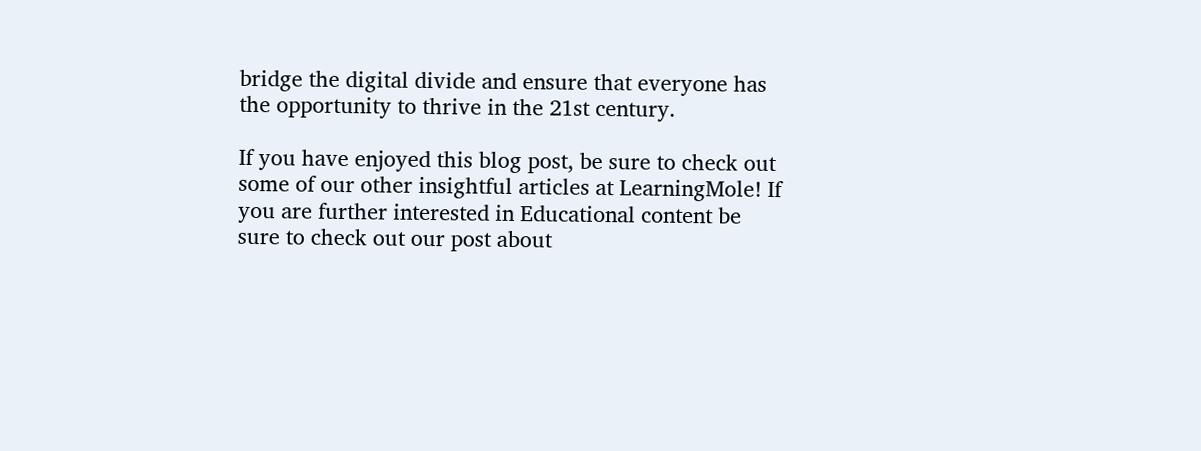bridge the digital divide and ensure that everyone has the opportunity to thrive in the 21st century.

If you have enjoyed this blog post, be sure to check out some of our other insightful articles at LearningMole! If you are further interested in Educational content be sure to check out our post about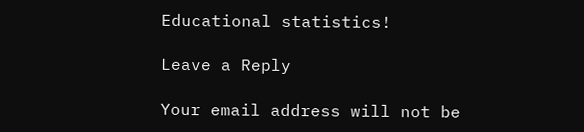Educational statistics!

Leave a Reply

Your email address will not be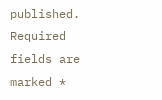published. Required fields are marked *